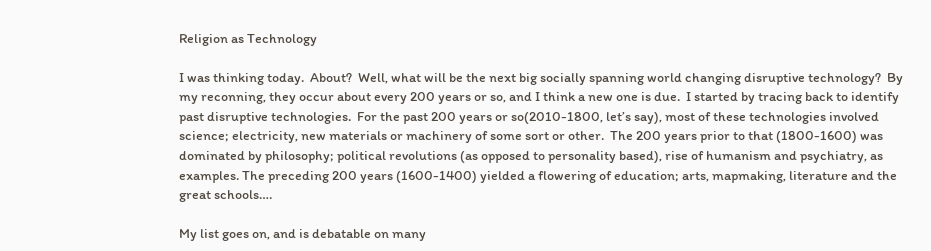Religion as Technology

I was thinking today.  About?  Well, what will be the next big socially spanning world changing disruptive technology?  By my reconning, they occur about every 200 years or so, and I think a new one is due.  I started by tracing back to identify past disruptive technologies.  For the past 200 years or so(2010-1800, let’s say), most of these technologies involved science; electricity, new materials or machinery of some sort or other.  The 200 years prior to that (1800-1600) was dominated by philosophy; political revolutions (as opposed to personality based), rise of humanism and psychiatry, as examples. The preceding 200 years (1600-1400) yielded a flowering of education; arts, mapmaking, literature and the great schools….

My list goes on, and is debatable on many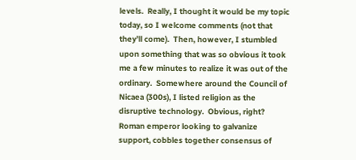levels.  Really, I thought it would be my topic today, so I welcome comments (not that they’ll come).  Then, however, I stumbled upon something that was so obvious it took me a few minutes to realize it was out of the ordinary.  Somewhere around the Council of Nicaea (300s), I listed religion as the disruptive technology.  Obvious, right?  Roman emperor looking to galvanize support, cobbles together consensus of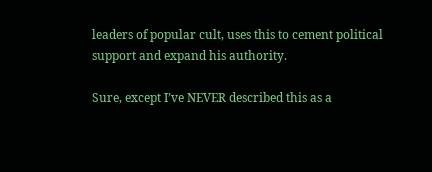leaders of popular cult, uses this to cement political support and expand his authority.

Sure, except I’ve NEVER described this as a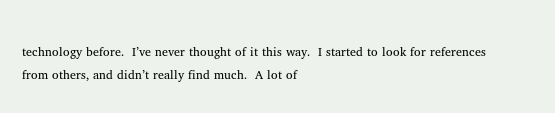technology before.  I’ve never thought of it this way.  I started to look for references from others, and didn’t really find much.  A lot of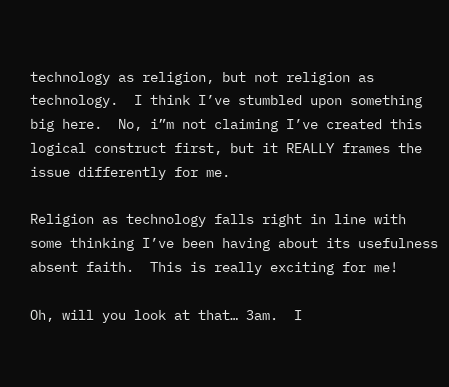technology as religion, but not religion as technology.  I think I’ve stumbled upon something big here.  No, i”m not claiming I’ve created this logical construct first, but it REALLY frames the issue differently for me.

Religion as technology falls right in line with some thinking I’ve been having about its usefulness absent faith.  This is really exciting for me!

Oh, will you look at that… 3am.  I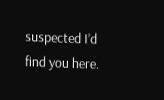suspected I’d find you here.